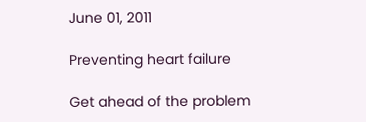June 01, 2011

Preventing heart failure

Get ahead of the problem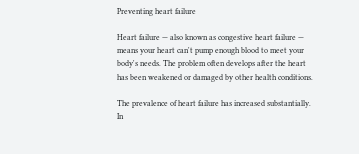Preventing heart failure

Heart failure — also known as congestive heart failure — means your heart can't pump enough blood to meet your body's needs. The problem often develops after the heart has been weakened or damaged by other health conditions.

The prevalence of heart failure has increased substantially. In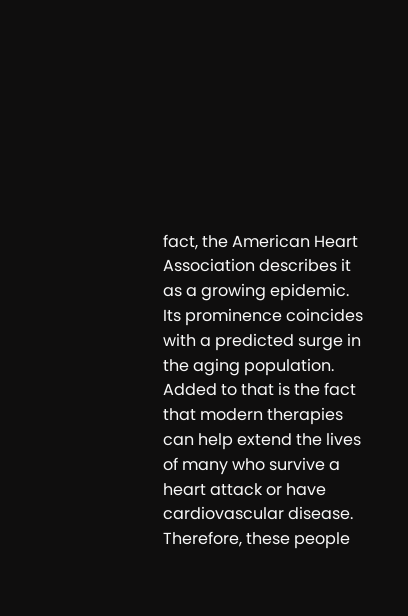fact, the American Heart Association describes it as a growing epidemic. Its prominence coincides with a predicted surge in the aging population. Added to that is the fact that modern therapies can help extend the lives of many who survive a heart attack or have cardiovascular disease. Therefore, these people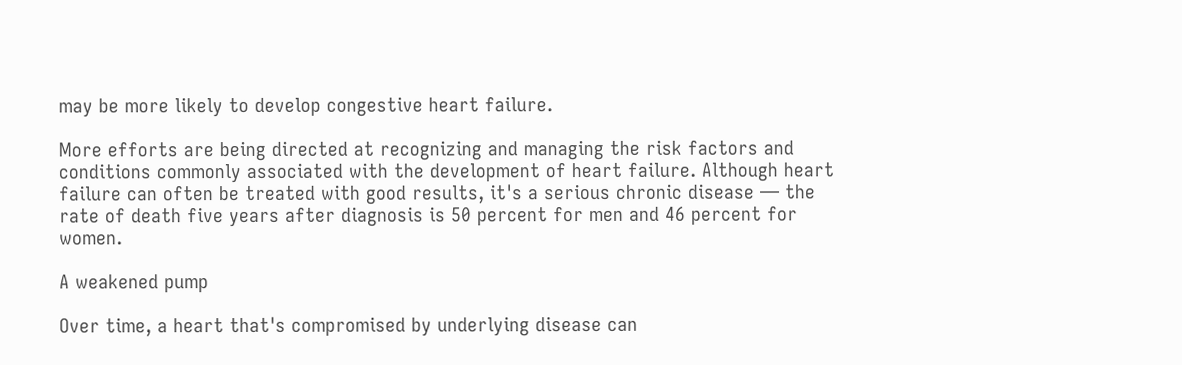may be more likely to develop congestive heart failure.

More efforts are being directed at recognizing and managing the risk factors and conditions commonly associated with the development of heart failure. Although heart failure can often be treated with good results, it's a serious chronic disease — the rate of death five years after diagnosis is 50 percent for men and 46 percent for women.

A weakened pump

Over time, a heart that's compromised by underlying disease can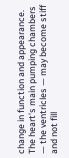change in function and appearance. The heart's main pumping chambers — the ventricles — may become stiff and not fill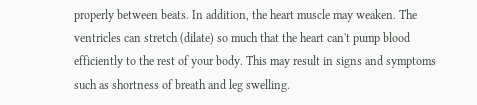properly between beats. In addition, the heart muscle may weaken. The ventricles can stretch (dilate) so much that the heart can't pump blood efficiently to the rest of your body. This may result in signs and symptoms such as shortness of breath and leg swelling.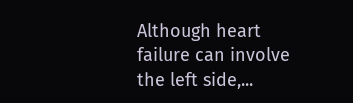Although heart failure can involve the left side,...